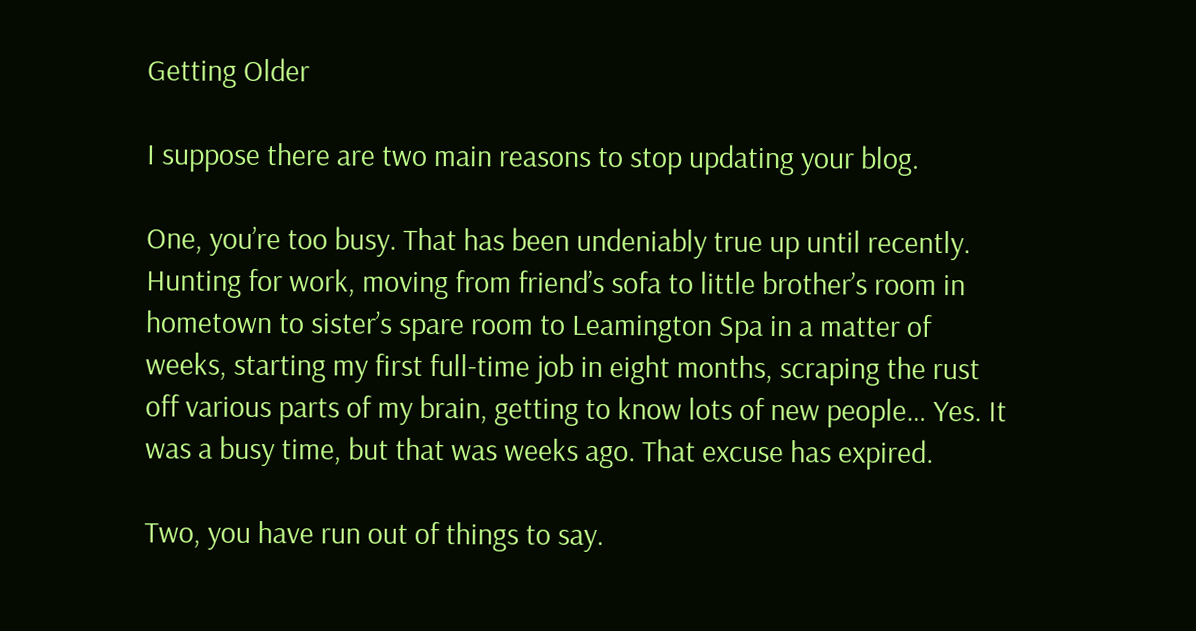Getting Older

I suppose there are two main reasons to stop updating your blog.

One, you’re too busy. That has been undeniably true up until recently. Hunting for work, moving from friend’s sofa to little brother’s room in hometown to sister’s spare room to Leamington Spa in a matter of weeks, starting my first full-time job in eight months, scraping the rust off various parts of my brain, getting to know lots of new people… Yes. It was a busy time, but that was weeks ago. That excuse has expired.

Two, you have run out of things to say.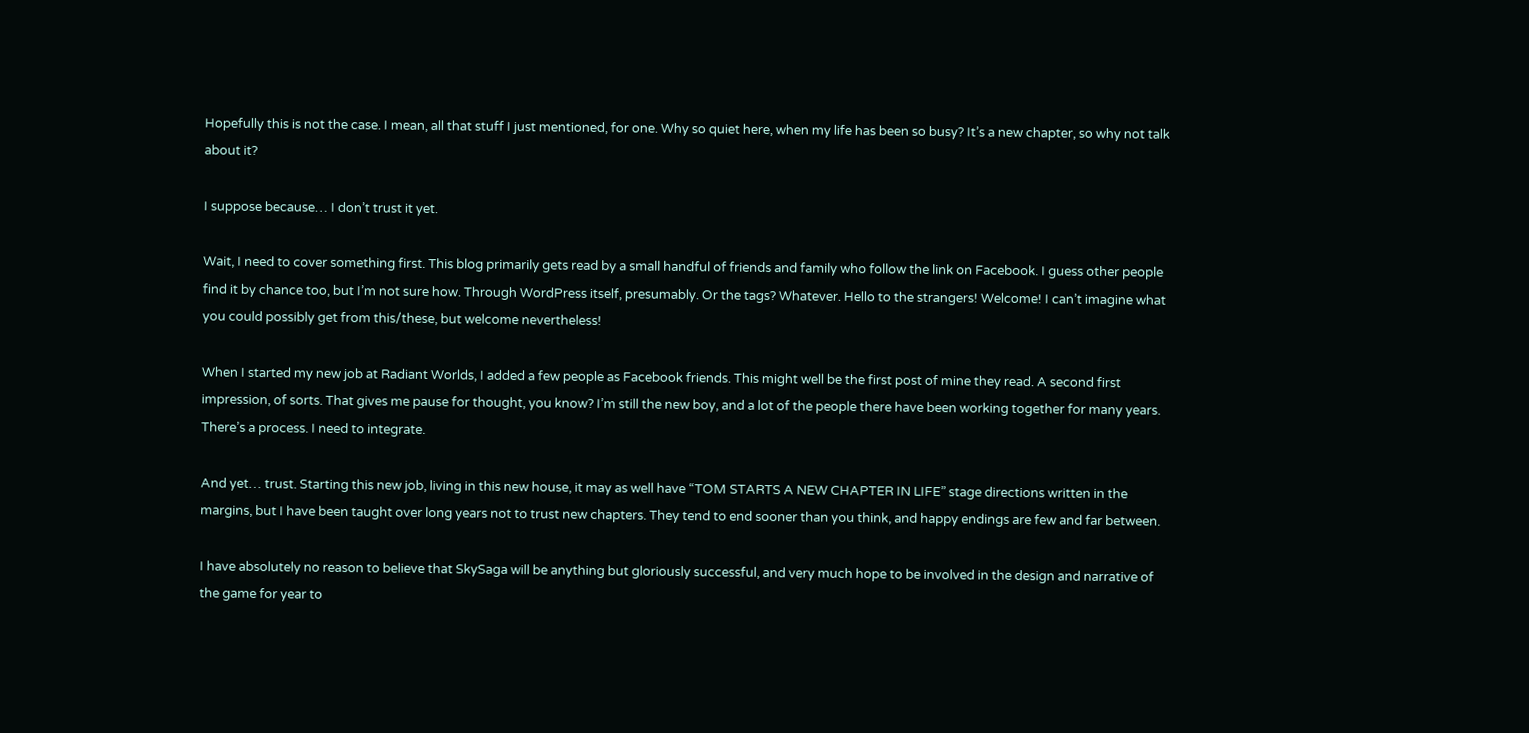Hopefully this is not the case. I mean, all that stuff I just mentioned, for one. Why so quiet here, when my life has been so busy? It’s a new chapter, so why not talk about it?

I suppose because… I don’t trust it yet.

Wait, I need to cover something first. This blog primarily gets read by a small handful of friends and family who follow the link on Facebook. I guess other people find it by chance too, but I’m not sure how. Through WordPress itself, presumably. Or the tags? Whatever. Hello to the strangers! Welcome! I can’t imagine what you could possibly get from this/these, but welcome nevertheless!

When I started my new job at Radiant Worlds, I added a few people as Facebook friends. This might well be the first post of mine they read. A second first impression, of sorts. That gives me pause for thought, you know? I’m still the new boy, and a lot of the people there have been working together for many years. There’s a process. I need to integrate.

And yet… trust. Starting this new job, living in this new house, it may as well have “TOM STARTS A NEW CHAPTER IN LIFE” stage directions written in the margins, but I have been taught over long years not to trust new chapters. They tend to end sooner than you think, and happy endings are few and far between.

I have absolutely no reason to believe that SkySaga will be anything but gloriously successful, and very much hope to be involved in the design and narrative of the game for year to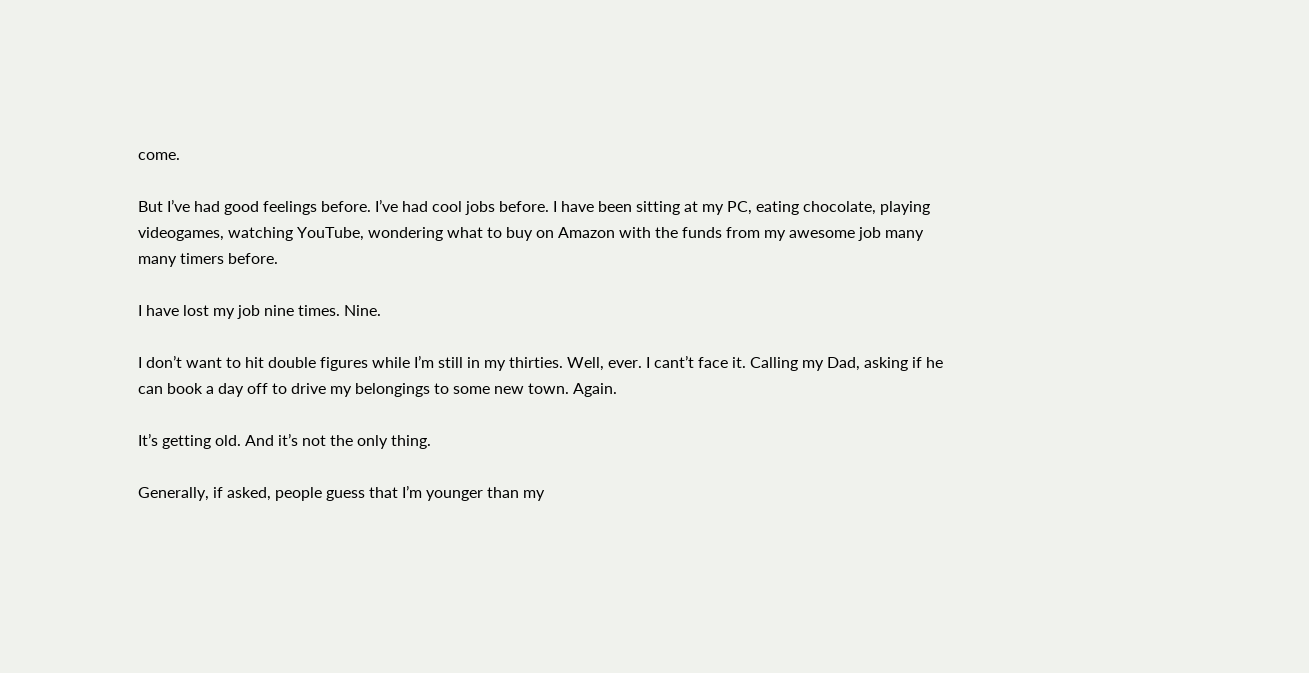come.

But I’ve had good feelings before. I’ve had cool jobs before. I have been sitting at my PC, eating chocolate, playing videogames, watching YouTube, wondering what to buy on Amazon with the funds from my awesome job many many timers before.

I have lost my job nine times. Nine.

I don’t want to hit double figures while I’m still in my thirties. Well, ever. I cant’t face it. Calling my Dad, asking if he can book a day off to drive my belongings to some new town. Again.

It’s getting old. And it’s not the only thing.

Generally, if asked, people guess that I’m younger than my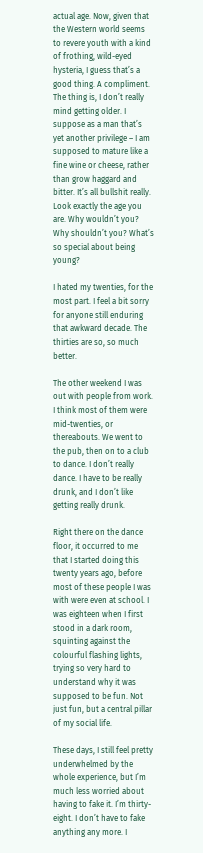actual age. Now, given that the Western world seems to revere youth with a kind of frothing, wild-eyed hysteria, I guess that’s a good thing. A compliment. The thing is, I don’t really mind getting older. I suppose as a man that’s yet another privilege – I am supposed to mature like a fine wine or cheese, rather than grow haggard and bitter. It’s all bullshit really. Look exactly the age you are. Why wouldn’t you? Why shouldn’t you? What’s so special about being young?

I hated my twenties, for the most part. I feel a bit sorry for anyone still enduring that awkward decade. The thirties are so, so much better.

The other weekend I was out with people from work. I think most of them were mid-twenties, or thereabouts. We went to the pub, then on to a club to dance. I don’t really dance. I have to be really drunk, and I don’t like getting really drunk.

Right there on the dance floor, it occurred to me that I started doing this twenty years ago, before most of these people I was with were even at school. I was eighteen when I first stood in a dark room, squinting against the colourful flashing lights, trying so very hard to understand why it was supposed to be fun. Not just fun, but a central pillar of my social life.

These days, I still feel pretty underwhelmed by the whole experience, but I’m much less worried about having to fake it. I’m thirty-eight. I don’t have to fake anything any more. I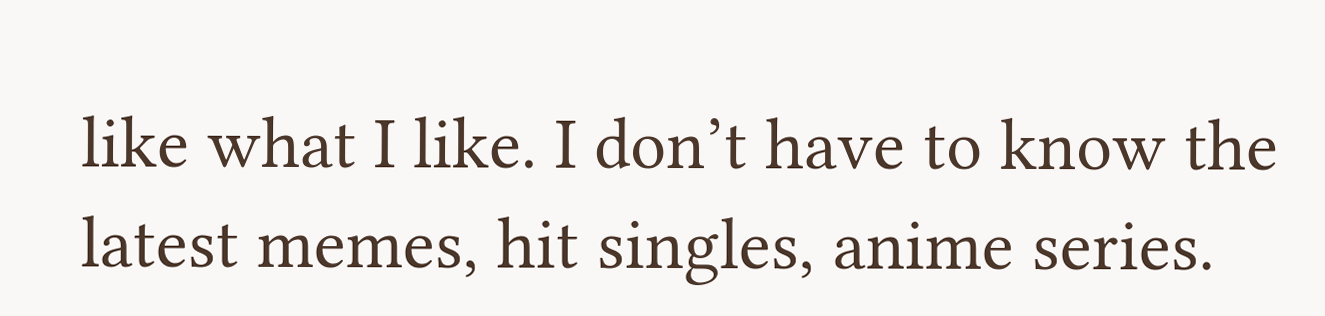like what I like. I don’t have to know the latest memes, hit singles, anime series.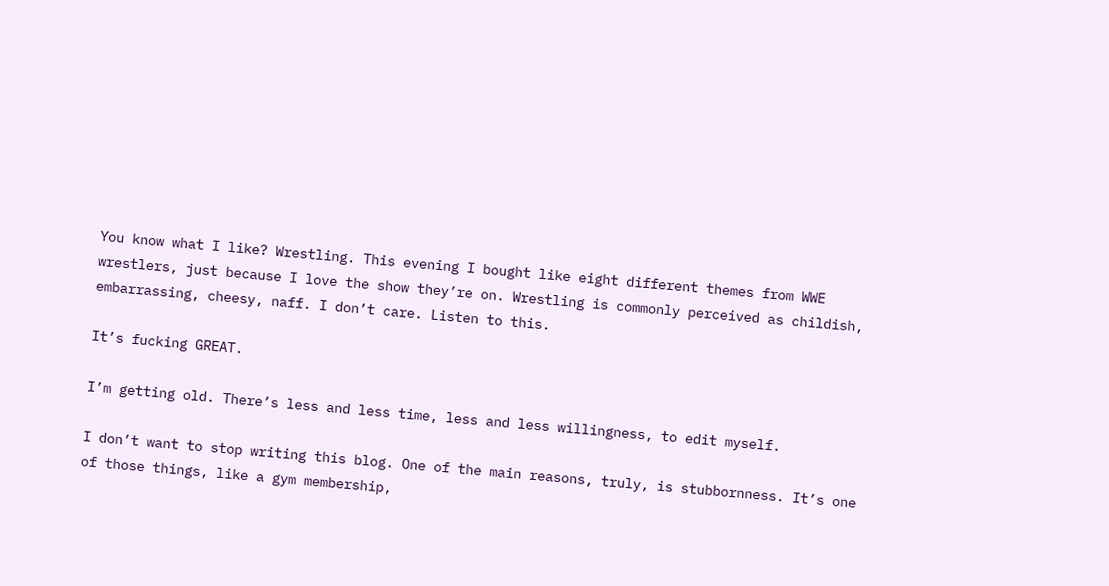You know what I like? Wrestling. This evening I bought like eight different themes from WWE wrestlers, just because I love the show they’re on. Wrestling is commonly perceived as childish, embarrassing, cheesy, naff. I don’t care. Listen to this.

It’s fucking GREAT.

I’m getting old. There’s less and less time, less and less willingness, to edit myself.

I don’t want to stop writing this blog. One of the main reasons, truly, is stubbornness. It’s one of those things, like a gym membership,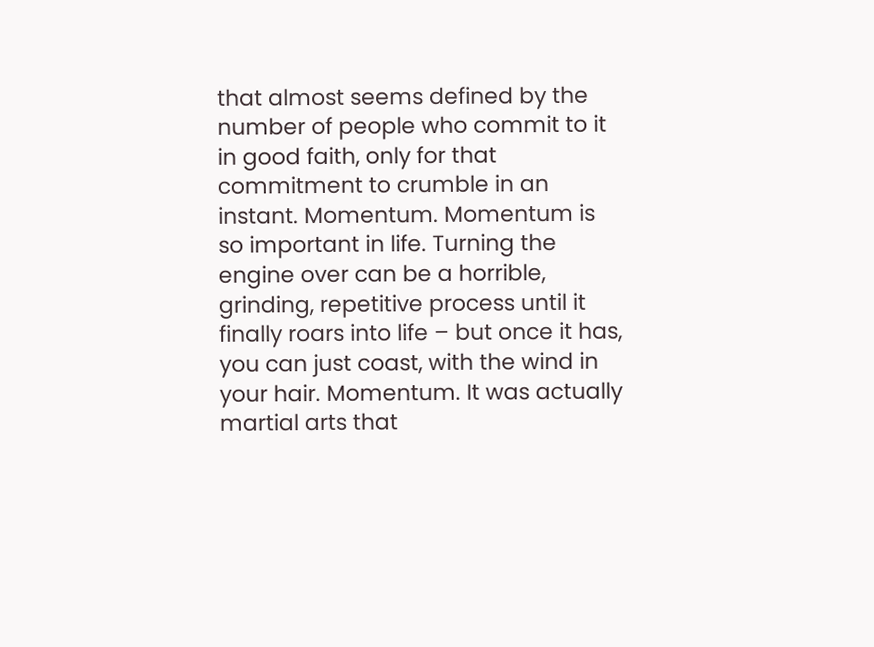that almost seems defined by the number of people who commit to it in good faith, only for that commitment to crumble in an instant. Momentum. Momentum is so important in life. Turning the engine over can be a horrible, grinding, repetitive process until it finally roars into life – but once it has, you can just coast, with the wind in your hair. Momentum. It was actually martial arts that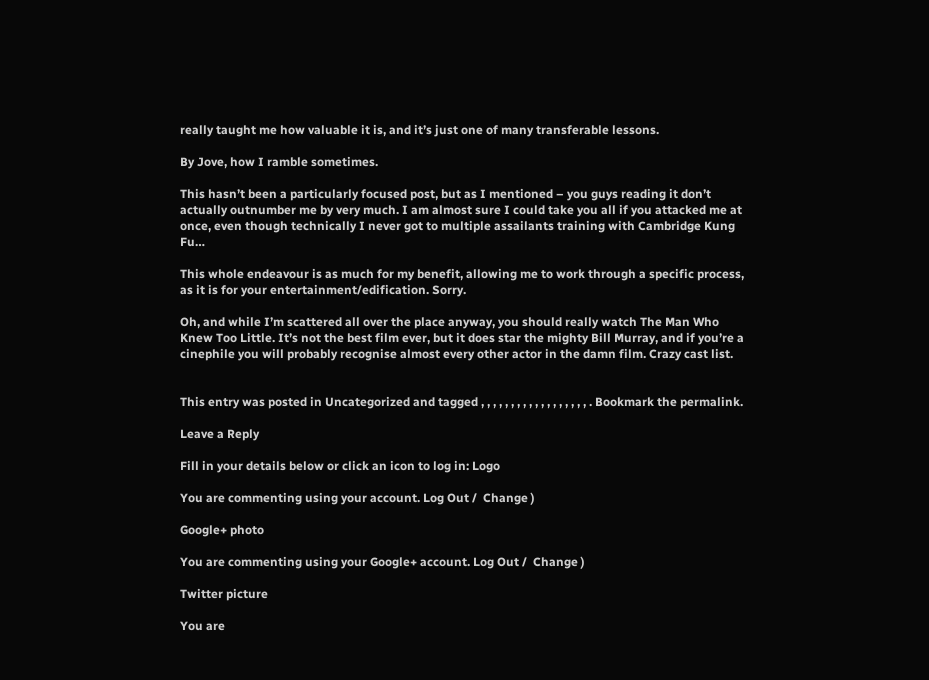really taught me how valuable it is, and it’s just one of many transferable lessons.

By Jove, how I ramble sometimes.

This hasn’t been a particularly focused post, but as I mentioned – you guys reading it don’t actually outnumber me by very much. I am almost sure I could take you all if you attacked me at once, even though technically I never got to multiple assailants training with Cambridge Kung Fu…

This whole endeavour is as much for my benefit, allowing me to work through a specific process, as it is for your entertainment/edification. Sorry.

Oh, and while I’m scattered all over the place anyway, you should really watch The Man Who Knew Too Little. It’s not the best film ever, but it does star the mighty Bill Murray, and if you’re a cinephile you will probably recognise almost every other actor in the damn film. Crazy cast list.


This entry was posted in Uncategorized and tagged , , , , , , , , , , , , , , , , , , . Bookmark the permalink.

Leave a Reply

Fill in your details below or click an icon to log in: Logo

You are commenting using your account. Log Out /  Change )

Google+ photo

You are commenting using your Google+ account. Log Out /  Change )

Twitter picture

You are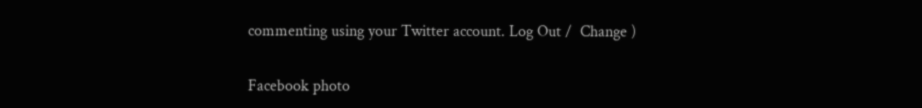commenting using your Twitter account. Log Out /  Change )

Facebook photo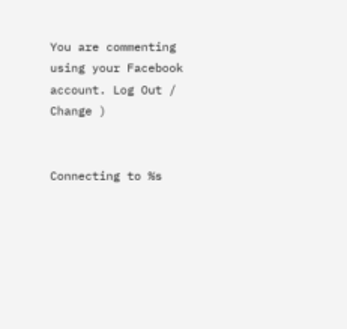You are commenting using your Facebook account. Log Out /  Change )


Connecting to %s